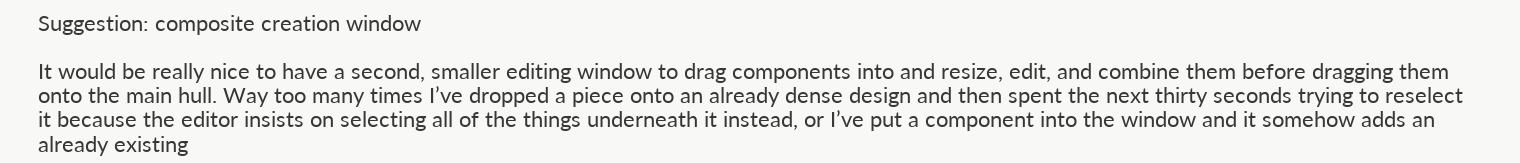Suggestion: composite creation window

It would be really nice to have a second, smaller editing window to drag components into and resize, edit, and combine them before dragging them onto the main hull. Way too many times I’ve dropped a piece onto an already dense design and then spent the next thirty seconds trying to reselect it because the editor insists on selecting all of the things underneath it instead, or I’ve put a component into the window and it somehow adds an already existing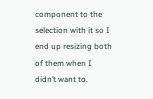component to the selection with it so I end up resizing both of them when I didn’t want to.